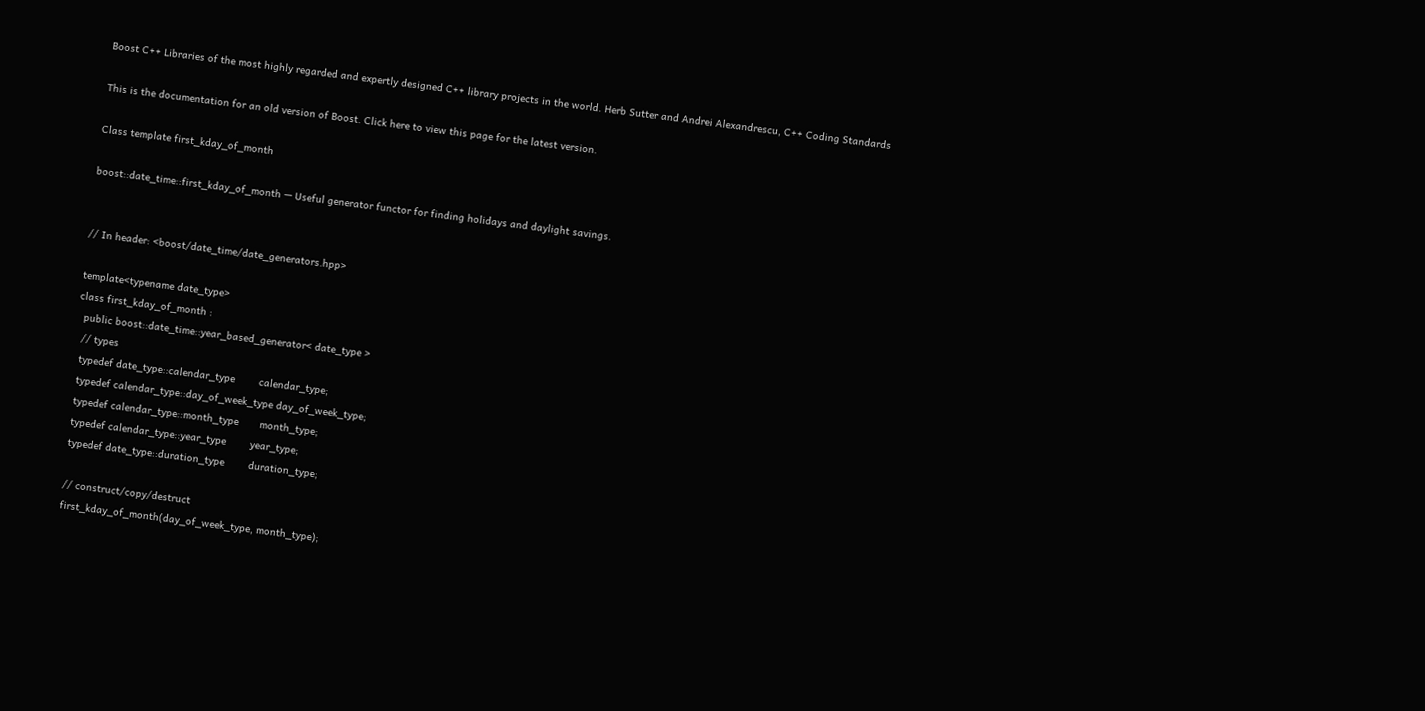Boost C++ Libraries of the most highly regarded and expertly designed C++ library projects in the world. Herb Sutter and Andrei Alexandrescu, C++ Coding Standards

This is the documentation for an old version of Boost. Click here to view this page for the latest version.

Class template first_kday_of_month

boost::date_time::first_kday_of_month — Useful generator functor for finding holidays and daylight savings.


// In header: <boost/date_time/date_generators.hpp>

template<typename date_type>
class first_kday_of_month :
  public boost::date_time::year_based_generator< date_type >
  // types
  typedef date_type::calendar_type        calendar_type;
  typedef calendar_type::day_of_week_type day_of_week_type;
  typedef calendar_type::month_type       month_type;
  typedef calendar_type::year_type        year_type;
  typedef date_type::duration_type        duration_type;

  // construct/copy/destruct
  first_kday_of_month(day_of_week_type, month_type);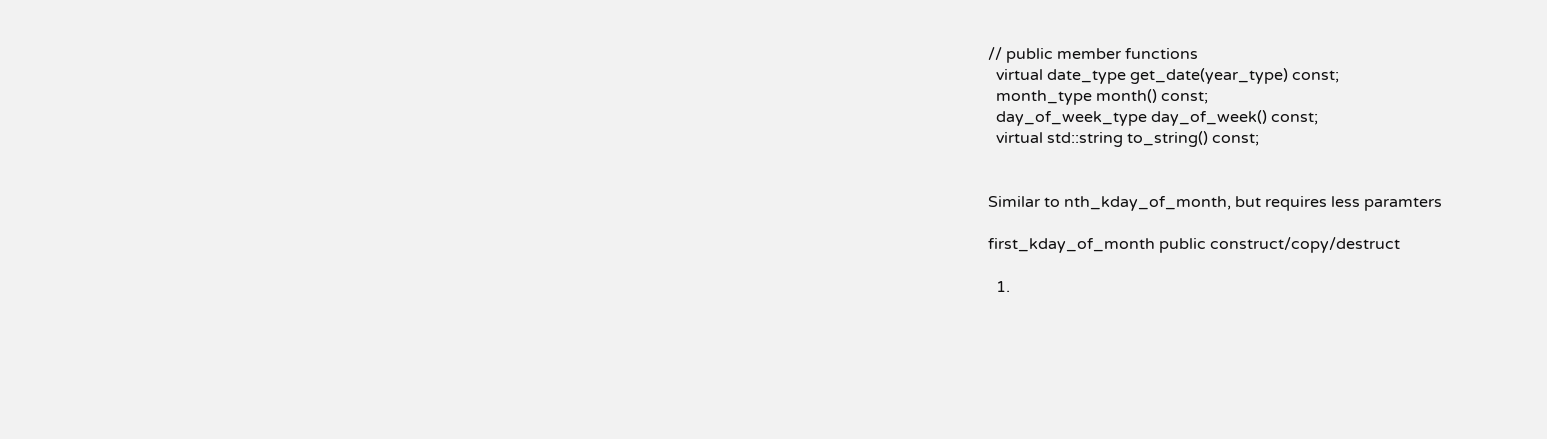// public member functions
  virtual date_type get_date(year_type) const;
  month_type month() const;
  day_of_week_type day_of_week() const;
  virtual std::string to_string() const;


Similar to nth_kday_of_month, but requires less paramters

first_kday_of_month public construct/copy/destruct

  1.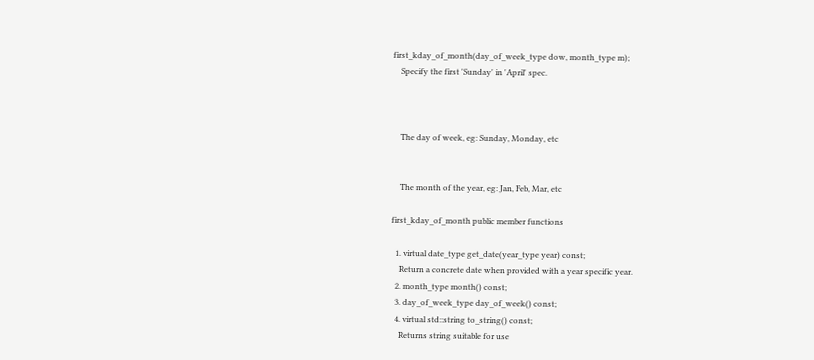first_kday_of_month(day_of_week_type dow, month_type m);
    Specify the first 'Sunday' in 'April' spec.



    The day of week, eg: Sunday, Monday, etc


    The month of the year, eg: Jan, Feb, Mar, etc

first_kday_of_month public member functions

  1. virtual date_type get_date(year_type year) const;
    Return a concrete date when provided with a year specific year.
  2. month_type month() const;
  3. day_of_week_type day_of_week() const;
  4. virtual std::string to_string() const;
    Returns string suitable for use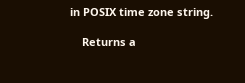in POSIX time zone string.

    Returns a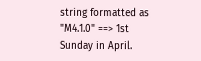string formatted as "M4.1.0" ==> 1st Sunday in April.